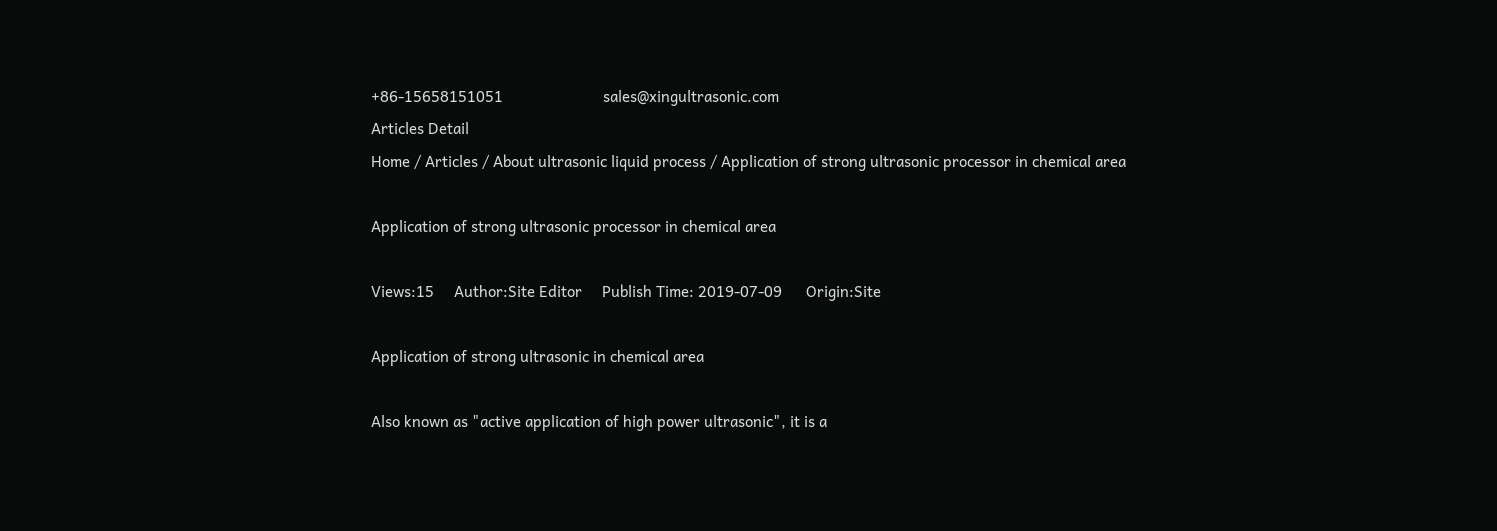+86-15658151051                         sales@xingultrasonic.com
Articles Detail
Home / Articles / About ultrasonic liquid process / Application of strong ultrasonic processor in chemical area

Application of strong ultrasonic processor in chemical area

Views:15     Author:Site Editor     Publish Time: 2019-07-09      Origin:Site

Application of strong ultrasonic in chemical area

Also known as "active application of high power ultrasonic", it is a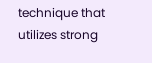technique that utilizes strong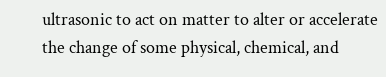ultrasonic to act on matter to alter or accelerate the change of some physical, chemical, and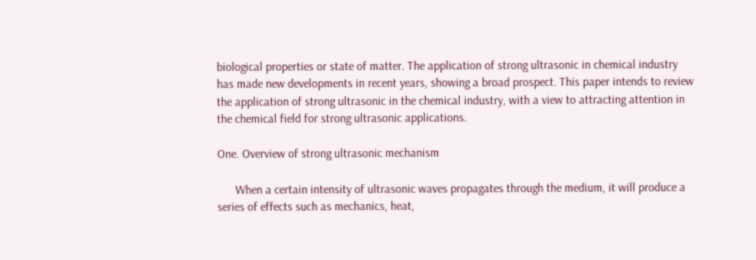biological properties or state of matter. The application of strong ultrasonic in chemical industry has made new developments in recent years, showing a broad prospect. This paper intends to review the application of strong ultrasonic in the chemical industry, with a view to attracting attention in the chemical field for strong ultrasonic applications.

One. Overview of strong ultrasonic mechanism

      When a certain intensity of ultrasonic waves propagates through the medium, it will produce a series of effects such as mechanics, heat,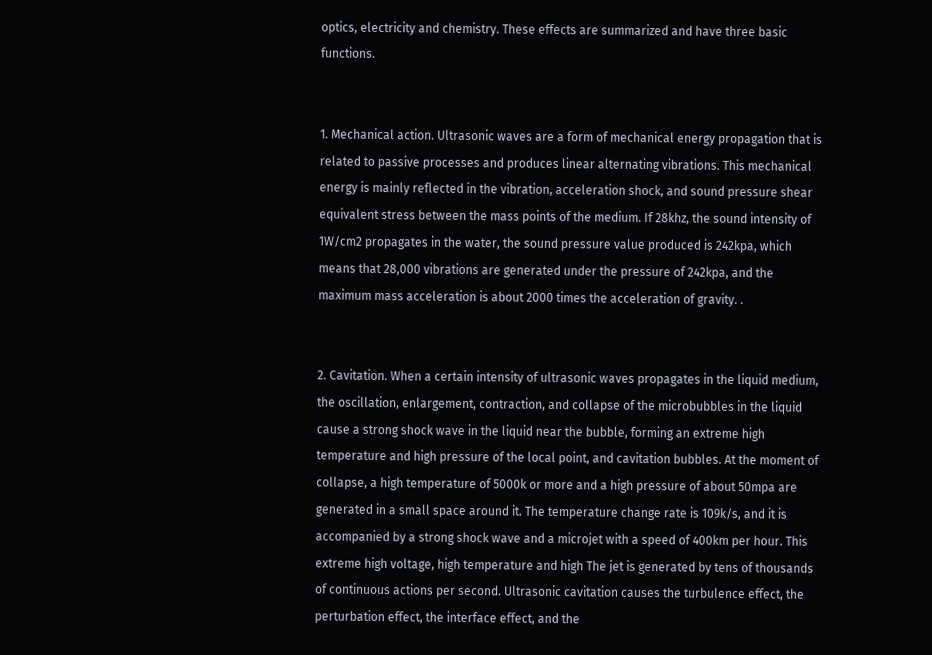optics, electricity and chemistry. These effects are summarized and have three basic functions.


1. Mechanical action. Ultrasonic waves are a form of mechanical energy propagation that is related to passive processes and produces linear alternating vibrations. This mechanical energy is mainly reflected in the vibration, acceleration shock, and sound pressure shear equivalent stress between the mass points of the medium. If 28khz, the sound intensity of 1W/cm2 propagates in the water, the sound pressure value produced is 242kpa, which means that 28,000 vibrations are generated under the pressure of 242kpa, and the maximum mass acceleration is about 2000 times the acceleration of gravity. .


2. Cavitation. When a certain intensity of ultrasonic waves propagates in the liquid medium, the oscillation, enlargement, contraction, and collapse of the microbubbles in the liquid cause a strong shock wave in the liquid near the bubble, forming an extreme high temperature and high pressure of the local point, and cavitation bubbles. At the moment of collapse, a high temperature of 5000k or more and a high pressure of about 50mpa are generated in a small space around it. The temperature change rate is 109k/s, and it is accompanied by a strong shock wave and a microjet with a speed of 400km per hour. This extreme high voltage, high temperature and high The jet is generated by tens of thousands of continuous actions per second. Ultrasonic cavitation causes the turbulence effect, the perturbation effect, the interface effect, and the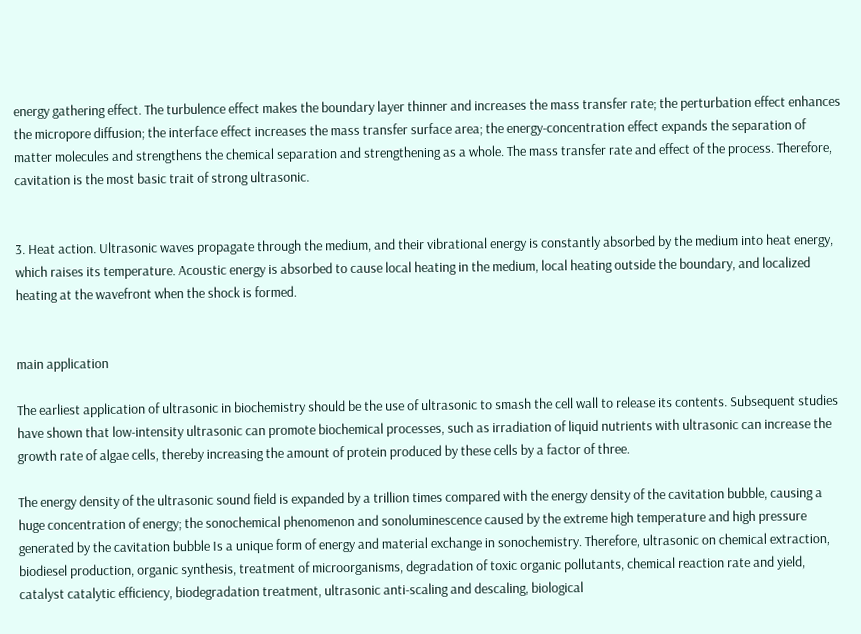energy gathering effect. The turbulence effect makes the boundary layer thinner and increases the mass transfer rate; the perturbation effect enhances the micropore diffusion; the interface effect increases the mass transfer surface area; the energy-concentration effect expands the separation of matter molecules and strengthens the chemical separation and strengthening as a whole. The mass transfer rate and effect of the process. Therefore, cavitation is the most basic trait of strong ultrasonic.


3. Heat action. Ultrasonic waves propagate through the medium, and their vibrational energy is constantly absorbed by the medium into heat energy, which raises its temperature. Acoustic energy is absorbed to cause local heating in the medium, local heating outside the boundary, and localized heating at the wavefront when the shock is formed.


main application

The earliest application of ultrasonic in biochemistry should be the use of ultrasonic to smash the cell wall to release its contents. Subsequent studies have shown that low-intensity ultrasonic can promote biochemical processes, such as irradiation of liquid nutrients with ultrasonic can increase the growth rate of algae cells, thereby increasing the amount of protein produced by these cells by a factor of three.

The energy density of the ultrasonic sound field is expanded by a trillion times compared with the energy density of the cavitation bubble, causing a huge concentration of energy; the sonochemical phenomenon and sonoluminescence caused by the extreme high temperature and high pressure generated by the cavitation bubble Is a unique form of energy and material exchange in sonochemistry. Therefore, ultrasonic on chemical extraction, biodiesel production, organic synthesis, treatment of microorganisms, degradation of toxic organic pollutants, chemical reaction rate and yield, catalyst catalytic efficiency, biodegradation treatment, ultrasonic anti-scaling and descaling, biological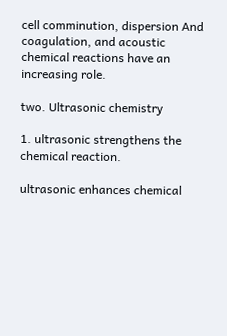cell comminution, dispersion And coagulation, and acoustic chemical reactions have an increasing role.

two. Ultrasonic chemistry

1. ultrasonic strengthens the chemical reaction.

ultrasonic enhances chemical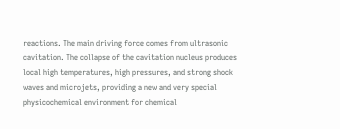reactions. The main driving force comes from ultrasonic cavitation. The collapse of the cavitation nucleus produces local high temperatures, high pressures, and strong shock waves and microjets, providing a new and very special physicochemical environment for chemical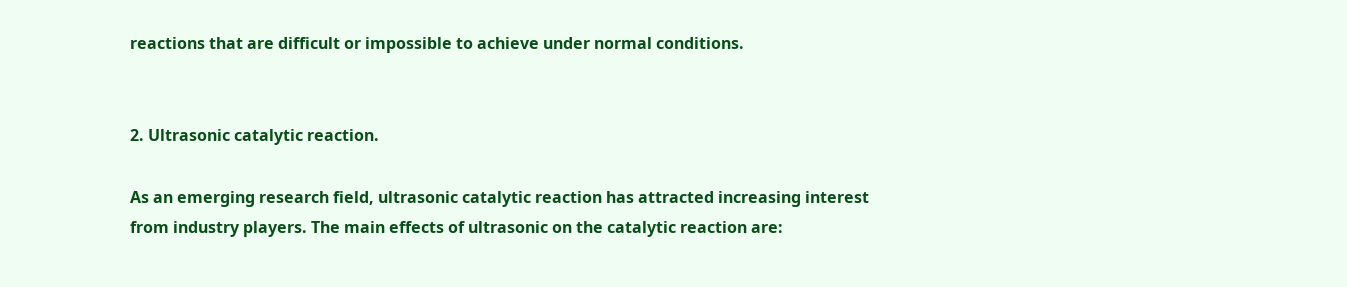reactions that are difficult or impossible to achieve under normal conditions.


2. Ultrasonic catalytic reaction.

As an emerging research field, ultrasonic catalytic reaction has attracted increasing interest from industry players. The main effects of ultrasonic on the catalytic reaction are: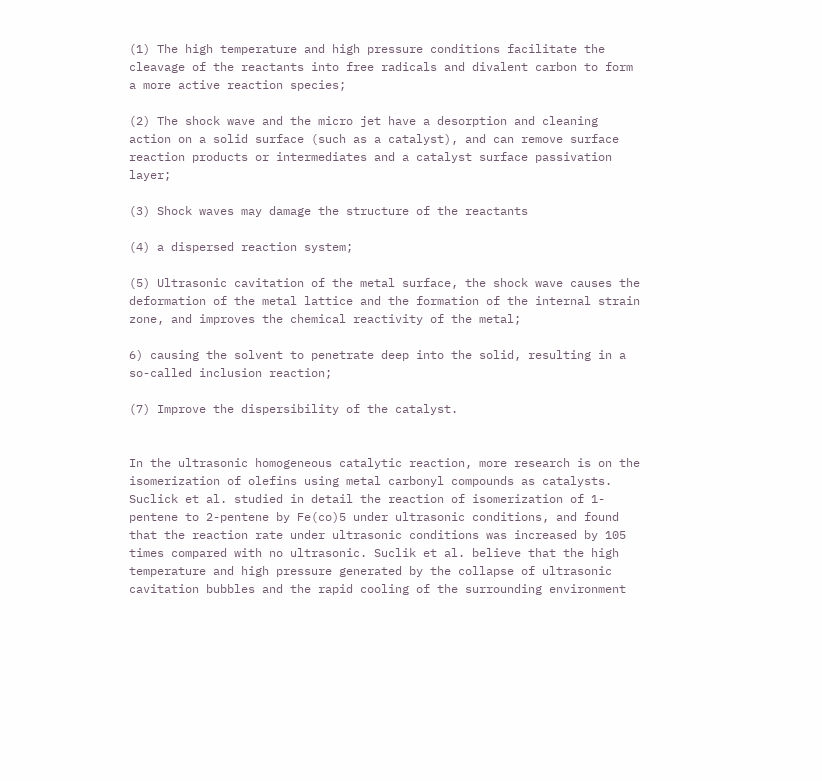(1) The high temperature and high pressure conditions facilitate the cleavage of the reactants into free radicals and divalent carbon to form a more active reaction species;

(2) The shock wave and the micro jet have a desorption and cleaning action on a solid surface (such as a catalyst), and can remove surface reaction products or intermediates and a catalyst surface passivation layer;

(3) Shock waves may damage the structure of the reactants

(4) a dispersed reaction system;

(5) Ultrasonic cavitation of the metal surface, the shock wave causes the deformation of the metal lattice and the formation of the internal strain zone, and improves the chemical reactivity of the metal;

6) causing the solvent to penetrate deep into the solid, resulting in a so-called inclusion reaction;

(7) Improve the dispersibility of the catalyst.


In the ultrasonic homogeneous catalytic reaction, more research is on the isomerization of olefins using metal carbonyl compounds as catalysts. Suclick et al. studied in detail the reaction of isomerization of 1-pentene to 2-pentene by Fe(co)5 under ultrasonic conditions, and found that the reaction rate under ultrasonic conditions was increased by 105 times compared with no ultrasonic. Suclik et al. believe that the high temperature and high pressure generated by the collapse of ultrasonic cavitation bubbles and the rapid cooling of the surrounding environment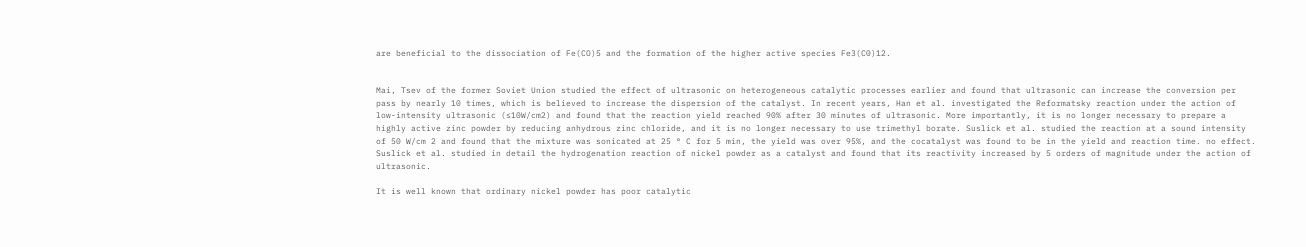are beneficial to the dissociation of Fe(CO)5 and the formation of the higher active species Fe3(C0)12.


Mai, Tsev of the former Soviet Union studied the effect of ultrasonic on heterogeneous catalytic processes earlier and found that ultrasonic can increase the conversion per pass by nearly 10 times, which is believed to increase the dispersion of the catalyst. In recent years, Han et al. investigated the Reformatsky reaction under the action of low-intensity ultrasonic (≤10W/cm2) and found that the reaction yield reached 90% after 30 minutes of ultrasonic. More importantly, it is no longer necessary to prepare a highly active zinc powder by reducing anhydrous zinc chloride, and it is no longer necessary to use trimethyl borate. Suslick et al. studied the reaction at a sound intensity of 50 W/cm 2 and found that the mixture was sonicated at 25 ° C for 5 min, the yield was over 95%, and the cocatalyst was found to be in the yield and reaction time. no effect. Suslick et al. studied in detail the hydrogenation reaction of nickel powder as a catalyst and found that its reactivity increased by 5 orders of magnitude under the action of ultrasonic.

It is well known that ordinary nickel powder has poor catalytic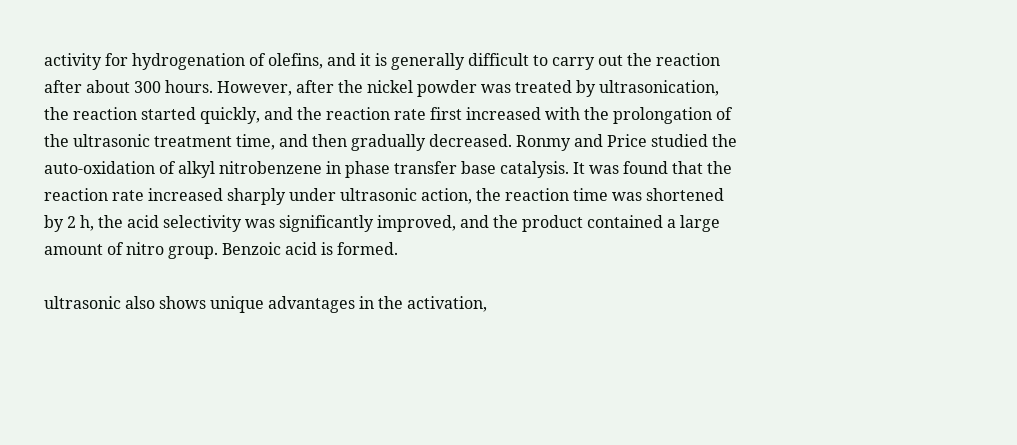activity for hydrogenation of olefins, and it is generally difficult to carry out the reaction after about 300 hours. However, after the nickel powder was treated by ultrasonication, the reaction started quickly, and the reaction rate first increased with the prolongation of the ultrasonic treatment time, and then gradually decreased. Ronmy and Price studied the auto-oxidation of alkyl nitrobenzene in phase transfer base catalysis. It was found that the reaction rate increased sharply under ultrasonic action, the reaction time was shortened by 2 h, the acid selectivity was significantly improved, and the product contained a large amount of nitro group. Benzoic acid is formed.

ultrasonic also shows unique advantages in the activation,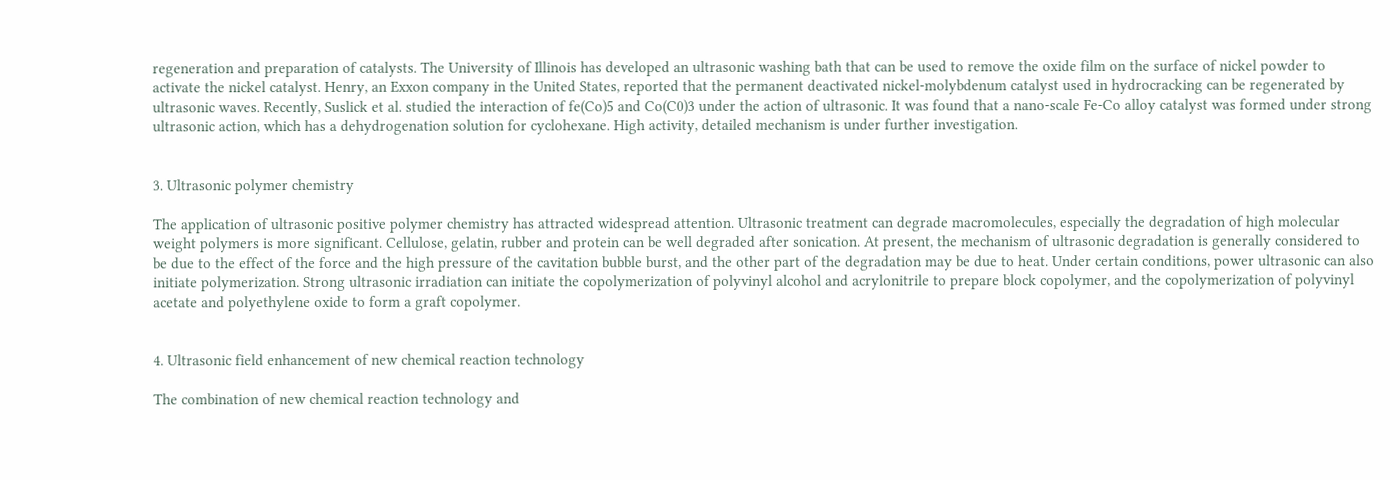regeneration and preparation of catalysts. The University of Illinois has developed an ultrasonic washing bath that can be used to remove the oxide film on the surface of nickel powder to activate the nickel catalyst. Henry, an Exxon company in the United States, reported that the permanent deactivated nickel-molybdenum catalyst used in hydrocracking can be regenerated by ultrasonic waves. Recently, Suslick et al. studied the interaction of fe(Co)5 and Co(C0)3 under the action of ultrasonic. It was found that a nano-scale Fe-Co alloy catalyst was formed under strong ultrasonic action, which has a dehydrogenation solution for cyclohexane. High activity, detailed mechanism is under further investigation.


3. Ultrasonic polymer chemistry

The application of ultrasonic positive polymer chemistry has attracted widespread attention. Ultrasonic treatment can degrade macromolecules, especially the degradation of high molecular weight polymers is more significant. Cellulose, gelatin, rubber and protein can be well degraded after sonication. At present, the mechanism of ultrasonic degradation is generally considered to be due to the effect of the force and the high pressure of the cavitation bubble burst, and the other part of the degradation may be due to heat. Under certain conditions, power ultrasonic can also initiate polymerization. Strong ultrasonic irradiation can initiate the copolymerization of polyvinyl alcohol and acrylonitrile to prepare block copolymer, and the copolymerization of polyvinyl acetate and polyethylene oxide to form a graft copolymer.


4. Ultrasonic field enhancement of new chemical reaction technology

The combination of new chemical reaction technology and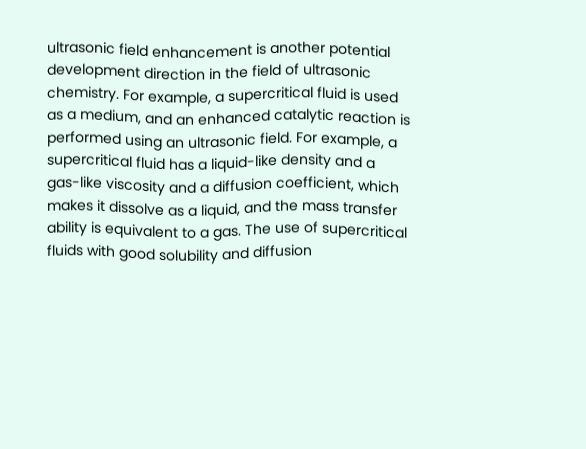ultrasonic field enhancement is another potential development direction in the field of ultrasonic chemistry. For example, a supercritical fluid is used as a medium, and an enhanced catalytic reaction is performed using an ultrasonic field. For example, a supercritical fluid has a liquid-like density and a gas-like viscosity and a diffusion coefficient, which makes it dissolve as a liquid, and the mass transfer ability is equivalent to a gas. The use of supercritical fluids with good solubility and diffusion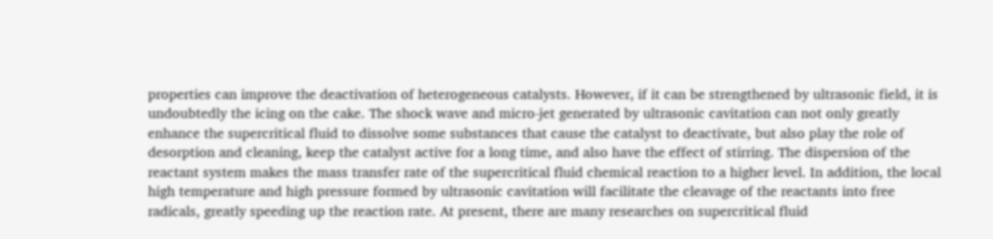properties can improve the deactivation of heterogeneous catalysts. However, if it can be strengthened by ultrasonic field, it is undoubtedly the icing on the cake. The shock wave and micro-jet generated by ultrasonic cavitation can not only greatly enhance the supercritical fluid to dissolve some substances that cause the catalyst to deactivate, but also play the role of desorption and cleaning, keep the catalyst active for a long time, and also have the effect of stirring. The dispersion of the reactant system makes the mass transfer rate of the supercritical fluid chemical reaction to a higher level. In addition, the local high temperature and high pressure formed by ultrasonic cavitation will facilitate the cleavage of the reactants into free radicals, greatly speeding up the reaction rate. At present, there are many researches on supercritical fluid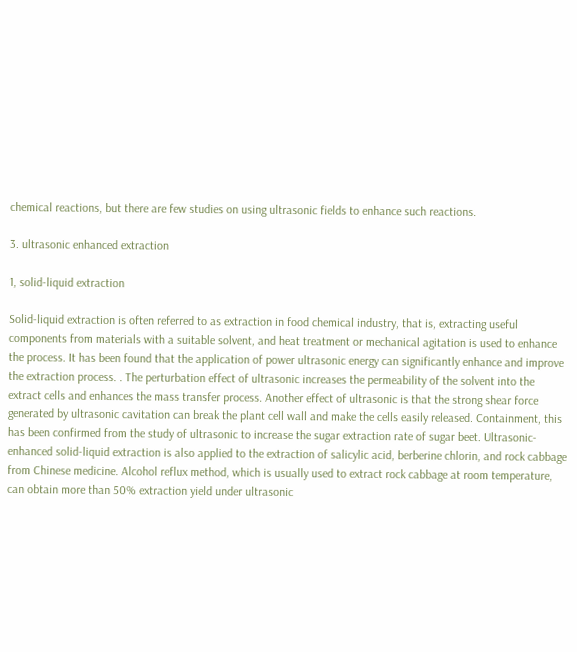chemical reactions, but there are few studies on using ultrasonic fields to enhance such reactions.

3. ultrasonic enhanced extraction

1, solid-liquid extraction

Solid-liquid extraction is often referred to as extraction in food chemical industry, that is, extracting useful components from materials with a suitable solvent, and heat treatment or mechanical agitation is used to enhance the process. It has been found that the application of power ultrasonic energy can significantly enhance and improve the extraction process. . The perturbation effect of ultrasonic increases the permeability of the solvent into the extract cells and enhances the mass transfer process. Another effect of ultrasonic is that the strong shear force generated by ultrasonic cavitation can break the plant cell wall and make the cells easily released. Containment, this has been confirmed from the study of ultrasonic to increase the sugar extraction rate of sugar beet. Ultrasonic-enhanced solid-liquid extraction is also applied to the extraction of salicylic acid, berberine chlorin, and rock cabbage from Chinese medicine. Alcohol reflux method, which is usually used to extract rock cabbage at room temperature, can obtain more than 50% extraction yield under ultrasonic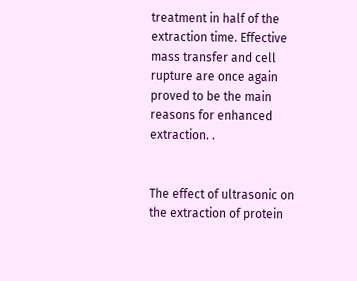treatment in half of the extraction time. Effective mass transfer and cell rupture are once again proved to be the main reasons for enhanced extraction. .


The effect of ultrasonic on the extraction of protein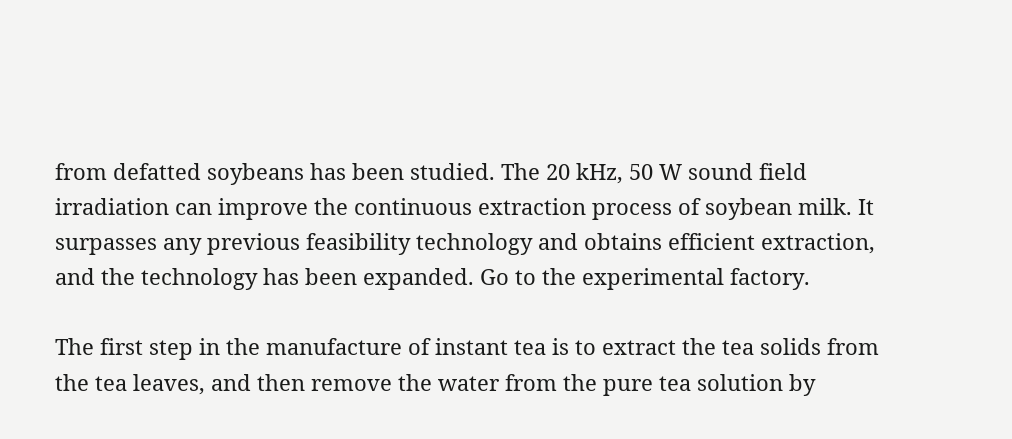from defatted soybeans has been studied. The 20 kHz, 50 W sound field irradiation can improve the continuous extraction process of soybean milk. It surpasses any previous feasibility technology and obtains efficient extraction, and the technology has been expanded. Go to the experimental factory.

The first step in the manufacture of instant tea is to extract the tea solids from the tea leaves, and then remove the water from the pure tea solution by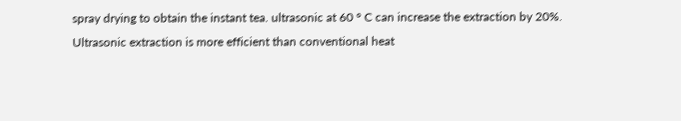spray drying to obtain the instant tea. ultrasonic at 60 ° C can increase the extraction by 20%. Ultrasonic extraction is more efficient than conventional heat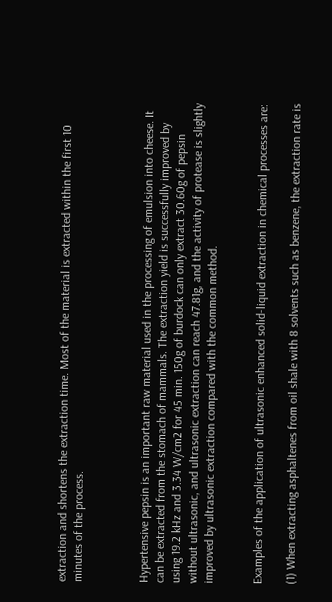extraction and shortens the extraction time. Most of the material is extracted within the first 10 minutes of the process.



Hypertensive pepsin is an important raw material used in the processing of emulsion into cheese. It can be extracted from the stomach of mammals. The extraction yield is successfully improved by using 19.2 kHz and 3.34 W/cm2 for 45 min. 150g of burdock can only extract 30.60g of pepsin without ultrasonic, and ultrasonic extraction can reach 47.81g, and the activity of protease is slightly improved by ultrasonic extraction compared with the common method.


Examples of the application of ultrasonic enhanced solid-liquid extraction in chemical processes are:

(1) When extracting asphaltenes from oil shale with 8 solvents such as benzene, the extraction rate is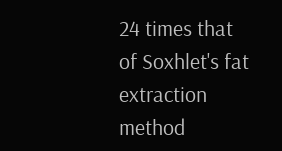24 times that of Soxhlet's fat extraction method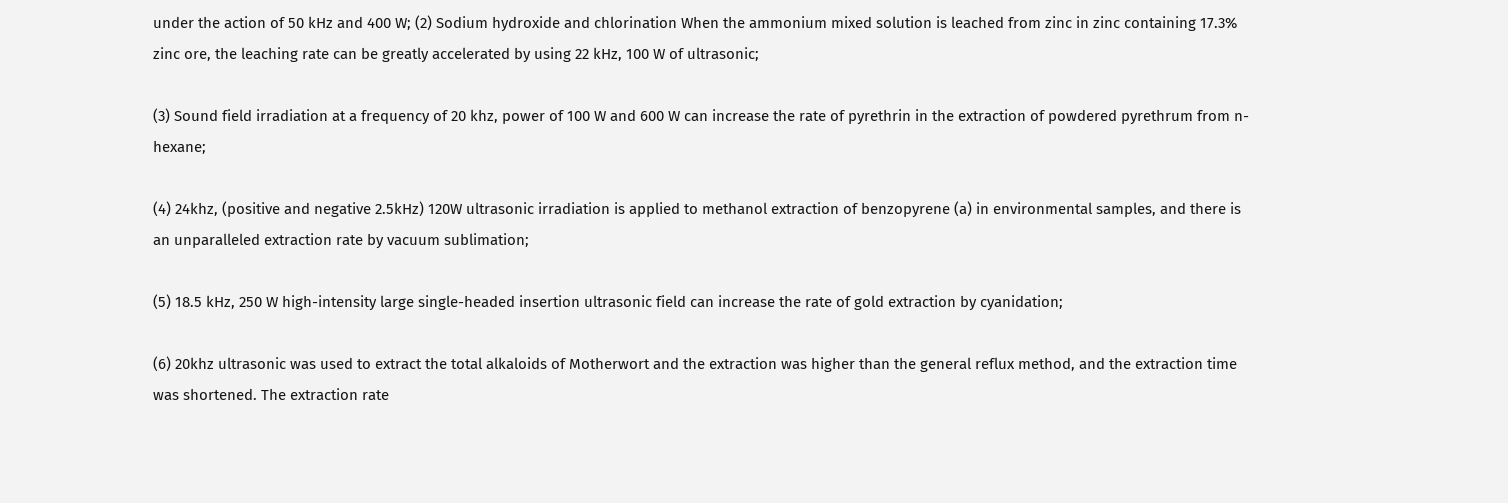under the action of 50 kHz and 400 W; (2) Sodium hydroxide and chlorination When the ammonium mixed solution is leached from zinc in zinc containing 17.3% zinc ore, the leaching rate can be greatly accelerated by using 22 kHz, 100 W of ultrasonic;

(3) Sound field irradiation at a frequency of 20 khz, power of 100 W and 600 W can increase the rate of pyrethrin in the extraction of powdered pyrethrum from n-hexane;

(4) 24khz, (positive and negative 2.5kHz) 120W ultrasonic irradiation is applied to methanol extraction of benzopyrene (a) in environmental samples, and there is an unparalleled extraction rate by vacuum sublimation;

(5) 18.5 kHz, 250 W high-intensity large single-headed insertion ultrasonic field can increase the rate of gold extraction by cyanidation;

(6) 20khz ultrasonic was used to extract the total alkaloids of Motherwort and the extraction was higher than the general reflux method, and the extraction time was shortened. The extraction rate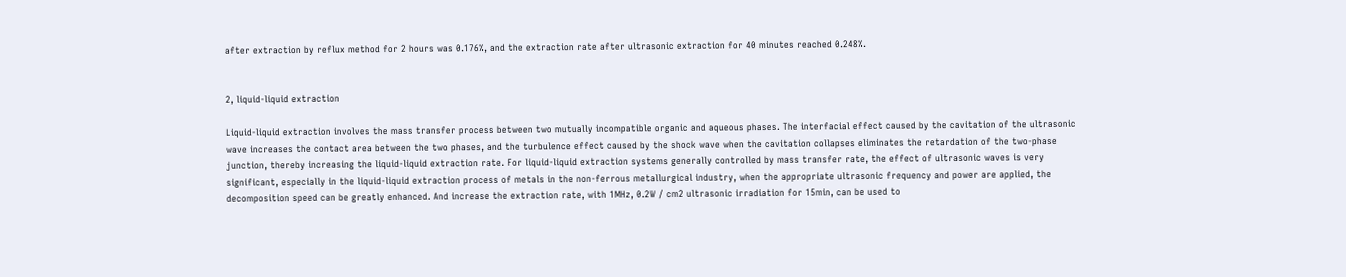after extraction by reflux method for 2 hours was 0.176%, and the extraction rate after ultrasonic extraction for 40 minutes reached 0.248%.


2, liquid-liquid extraction

Liquid-liquid extraction involves the mass transfer process between two mutually incompatible organic and aqueous phases. The interfacial effect caused by the cavitation of the ultrasonic wave increases the contact area between the two phases, and the turbulence effect caused by the shock wave when the cavitation collapses eliminates the retardation of the two-phase junction, thereby increasing the liquid-liquid extraction rate. For liquid-liquid extraction systems generally controlled by mass transfer rate, the effect of ultrasonic waves is very significant, especially in the liquid-liquid extraction process of metals in the non-ferrous metallurgical industry, when the appropriate ultrasonic frequency and power are applied, the decomposition speed can be greatly enhanced. And increase the extraction rate, with 1MHz, 0.2W / cm2 ultrasonic irradiation for 15min, can be used to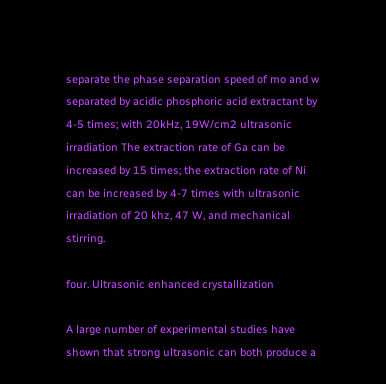separate the phase separation speed of mo and w separated by acidic phosphoric acid extractant by 4-5 times; with 20kHz, 19W/cm2 ultrasonic irradiation The extraction rate of Ga can be increased by 15 times; the extraction rate of Ni can be increased by 4-7 times with ultrasonic irradiation of 20 khz, 47 W, and mechanical stirring.

four. Ultrasonic enhanced crystallization

A large number of experimental studies have shown that strong ultrasonic can both produce a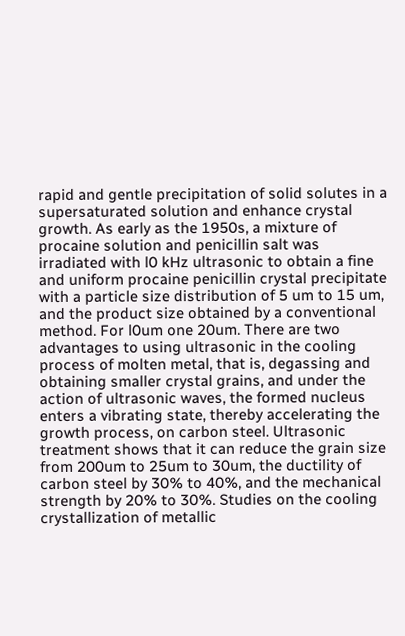rapid and gentle precipitation of solid solutes in a supersaturated solution and enhance crystal growth. As early as the 1950s, a mixture of procaine solution and penicillin salt was irradiated with l0 kHz ultrasonic to obtain a fine and uniform procaine penicillin crystal precipitate with a particle size distribution of 5 um to 15 um, and the product size obtained by a conventional method. For l0um one 20um. There are two advantages to using ultrasonic in the cooling process of molten metal, that is, degassing and obtaining smaller crystal grains, and under the action of ultrasonic waves, the formed nucleus enters a vibrating state, thereby accelerating the growth process, on carbon steel. Ultrasonic treatment shows that it can reduce the grain size from 200um to 25um to 30um, the ductility of carbon steel by 30% to 40%, and the mechanical strength by 20% to 30%. Studies on the cooling crystallization of metallic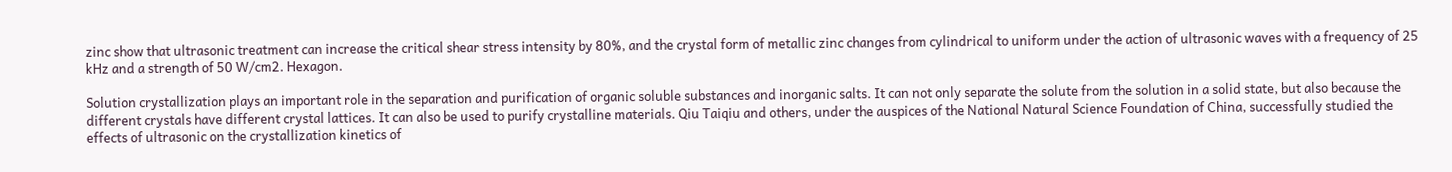zinc show that ultrasonic treatment can increase the critical shear stress intensity by 80%, and the crystal form of metallic zinc changes from cylindrical to uniform under the action of ultrasonic waves with a frequency of 25 kHz and a strength of 50 W/cm2. Hexagon.

Solution crystallization plays an important role in the separation and purification of organic soluble substances and inorganic salts. It can not only separate the solute from the solution in a solid state, but also because the different crystals have different crystal lattices. It can also be used to purify crystalline materials. Qiu Taiqiu and others, under the auspices of the National Natural Science Foundation of China, successfully studied the effects of ultrasonic on the crystallization kinetics of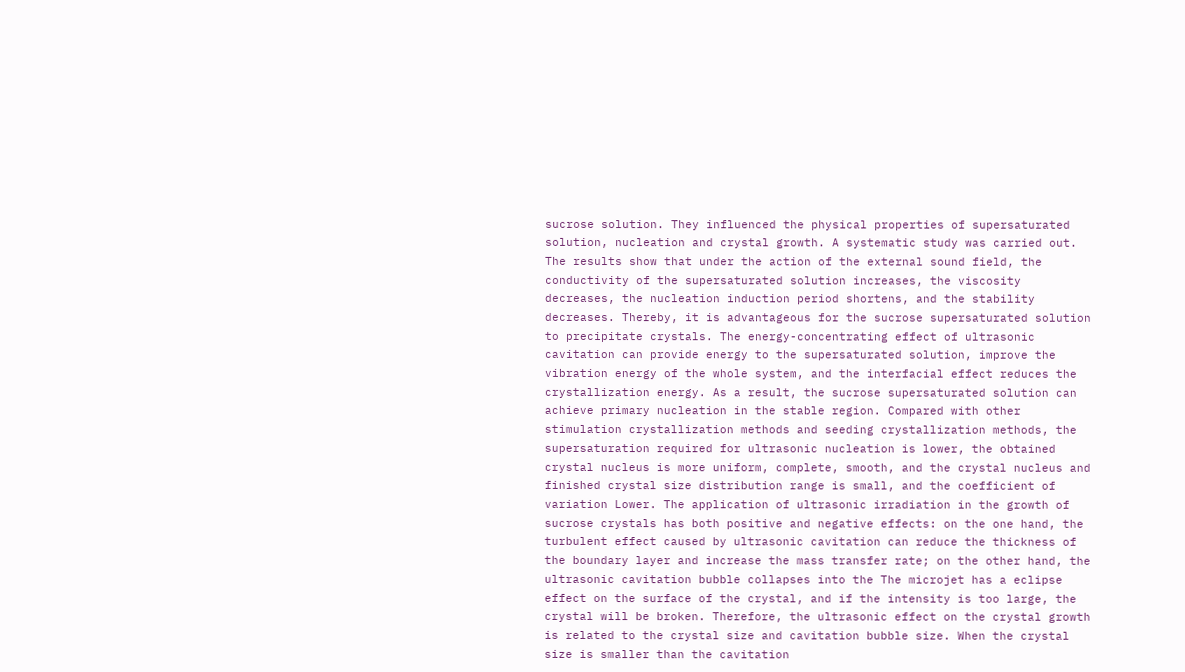sucrose solution. They influenced the physical properties of supersaturated solution, nucleation and crystal growth. A systematic study was carried out. The results show that under the action of the external sound field, the conductivity of the supersaturated solution increases, the viscosity decreases, the nucleation induction period shortens, and the stability decreases. Thereby, it is advantageous for the sucrose supersaturated solution to precipitate crystals. The energy-concentrating effect of ultrasonic cavitation can provide energy to the supersaturated solution, improve the vibration energy of the whole system, and the interfacial effect reduces the crystallization energy. As a result, the sucrose supersaturated solution can achieve primary nucleation in the stable region. Compared with other stimulation crystallization methods and seeding crystallization methods, the supersaturation required for ultrasonic nucleation is lower, the obtained crystal nucleus is more uniform, complete, smooth, and the crystal nucleus and finished crystal size distribution range is small, and the coefficient of variation Lower. The application of ultrasonic irradiation in the growth of sucrose crystals has both positive and negative effects: on the one hand, the turbulent effect caused by ultrasonic cavitation can reduce the thickness of the boundary layer and increase the mass transfer rate; on the other hand, the ultrasonic cavitation bubble collapses into the The microjet has a eclipse effect on the surface of the crystal, and if the intensity is too large, the crystal will be broken. Therefore, the ultrasonic effect on the crystal growth is related to the crystal size and cavitation bubble size. When the crystal size is smaller than the cavitation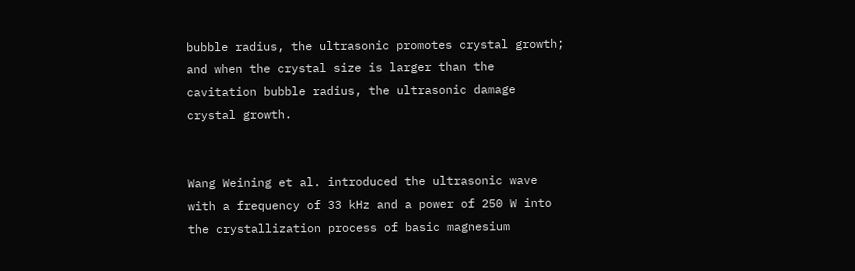bubble radius, the ultrasonic promotes crystal growth; and when the crystal size is larger than the cavitation bubble radius, the ultrasonic damage crystal growth.


Wang Weining et al. introduced the ultrasonic wave with a frequency of 33 kHz and a power of 250 W into the crystallization process of basic magnesium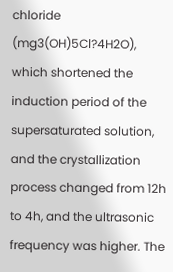chloride (mg3(OH)5Cl?4H2O), which shortened the induction period of the supersaturated solution, and the crystallization process changed from 12h to 4h, and the ultrasonic frequency was higher. The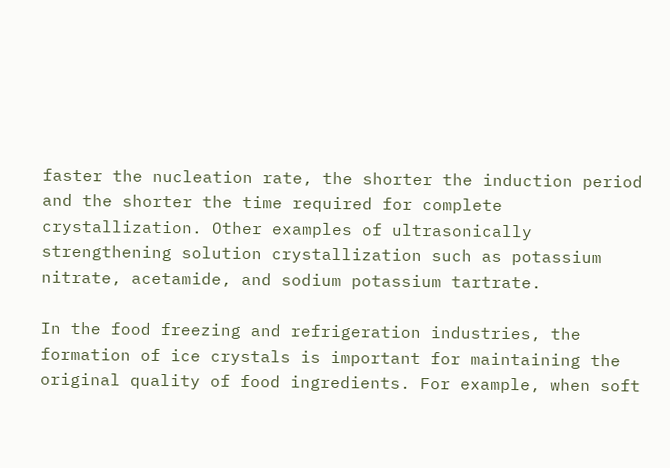faster the nucleation rate, the shorter the induction period and the shorter the time required for complete crystallization. Other examples of ultrasonically strengthening solution crystallization such as potassium nitrate, acetamide, and sodium potassium tartrate.

In the food freezing and refrigeration industries, the formation of ice crystals is important for maintaining the original quality of food ingredients. For example, when soft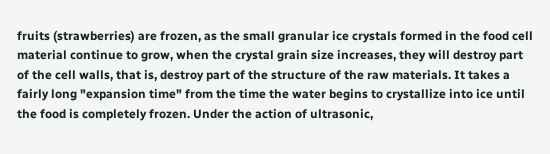fruits (strawberries) are frozen, as the small granular ice crystals formed in the food cell material continue to grow, when the crystal grain size increases, they will destroy part of the cell walls, that is, destroy part of the structure of the raw materials. It takes a fairly long "expansion time" from the time the water begins to crystallize into ice until the food is completely frozen. Under the action of ultrasonic,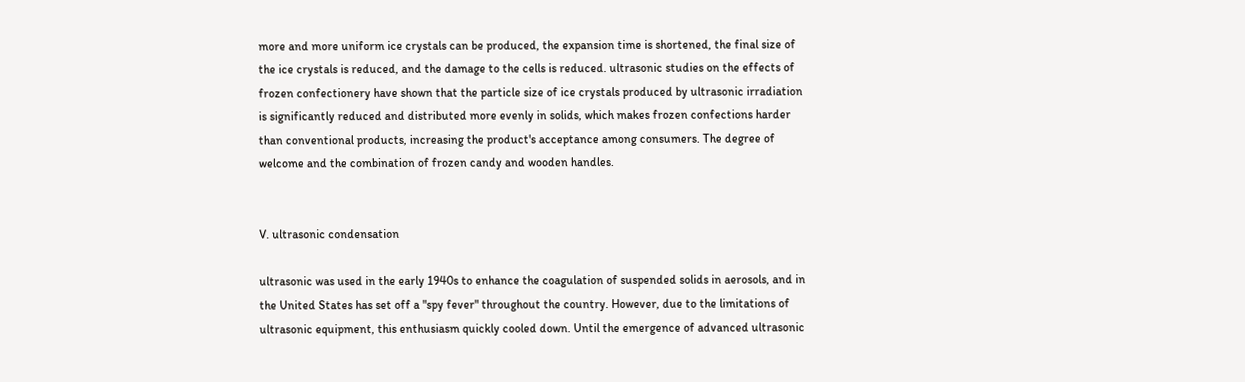more and more uniform ice crystals can be produced, the expansion time is shortened, the final size of the ice crystals is reduced, and the damage to the cells is reduced. ultrasonic studies on the effects of frozen confectionery have shown that the particle size of ice crystals produced by ultrasonic irradiation is significantly reduced and distributed more evenly in solids, which makes frozen confections harder than conventional products, increasing the product's acceptance among consumers. The degree of welcome and the combination of frozen candy and wooden handles.


V. ultrasonic condensation

ultrasonic was used in the early 1940s to enhance the coagulation of suspended solids in aerosols, and in the United States has set off a "spy fever" throughout the country. However, due to the limitations of ultrasonic equipment, this enthusiasm quickly cooled down. Until the emergence of advanced ultrasonic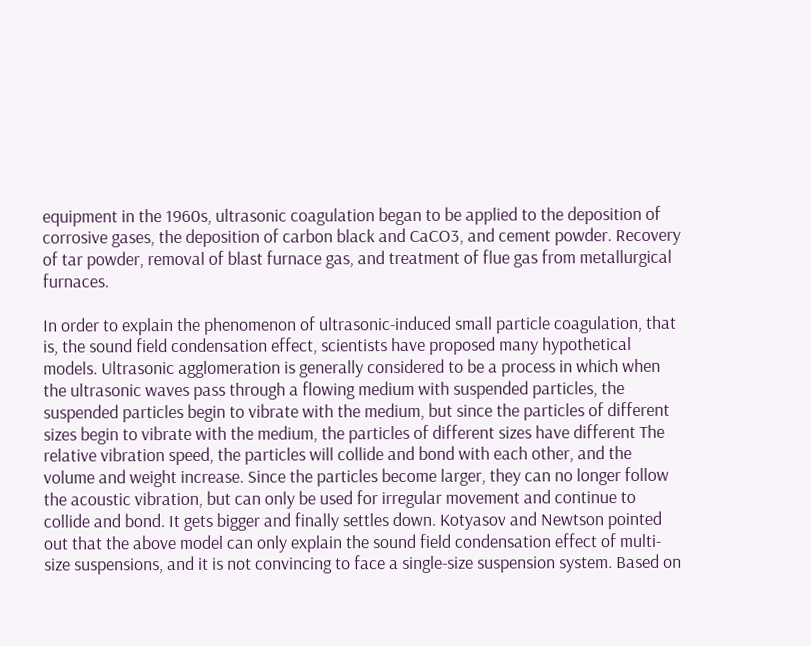equipment in the 1960s, ultrasonic coagulation began to be applied to the deposition of corrosive gases, the deposition of carbon black and CaCO3, and cement powder. Recovery of tar powder, removal of blast furnace gas, and treatment of flue gas from metallurgical furnaces.

In order to explain the phenomenon of ultrasonic-induced small particle coagulation, that is, the sound field condensation effect, scientists have proposed many hypothetical models. Ultrasonic agglomeration is generally considered to be a process in which when the ultrasonic waves pass through a flowing medium with suspended particles, the suspended particles begin to vibrate with the medium, but since the particles of different sizes begin to vibrate with the medium, the particles of different sizes have different The relative vibration speed, the particles will collide and bond with each other, and the volume and weight increase. Since the particles become larger, they can no longer follow the acoustic vibration, but can only be used for irregular movement and continue to collide and bond. It gets bigger and finally settles down. Kotyasov and Newtson pointed out that the above model can only explain the sound field condensation effect of multi-size suspensions, and it is not convincing to face a single-size suspension system. Based on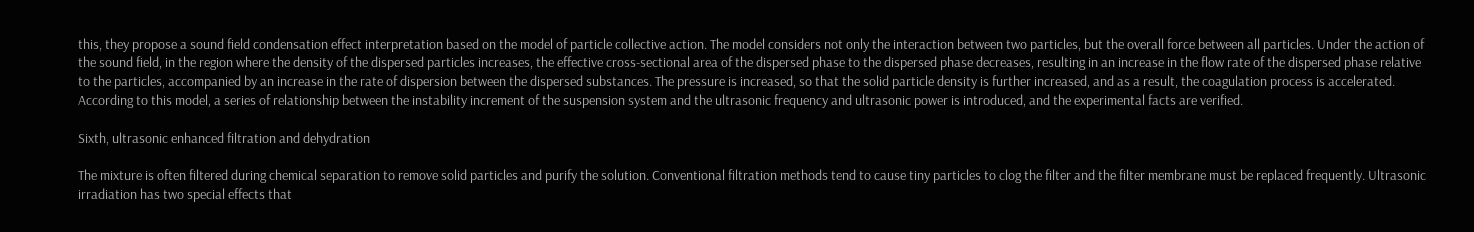this, they propose a sound field condensation effect interpretation based on the model of particle collective action. The model considers not only the interaction between two particles, but the overall force between all particles. Under the action of the sound field, in the region where the density of the dispersed particles increases, the effective cross-sectional area of the dispersed phase to the dispersed phase decreases, resulting in an increase in the flow rate of the dispersed phase relative to the particles, accompanied by an increase in the rate of dispersion between the dispersed substances. The pressure is increased, so that the solid particle density is further increased, and as a result, the coagulation process is accelerated. According to this model, a series of relationship between the instability increment of the suspension system and the ultrasonic frequency and ultrasonic power is introduced, and the experimental facts are verified.

Sixth, ultrasonic enhanced filtration and dehydration

The mixture is often filtered during chemical separation to remove solid particles and purify the solution. Conventional filtration methods tend to cause tiny particles to clog the filter and the filter membrane must be replaced frequently. Ultrasonic irradiation has two special effects that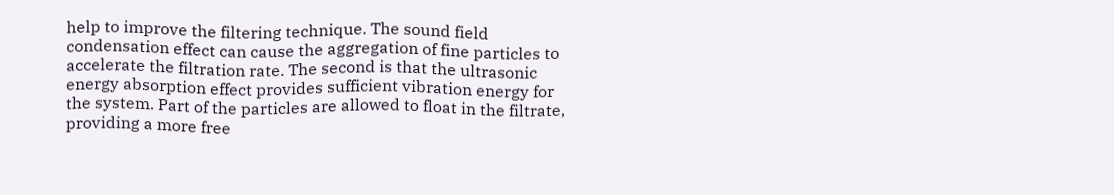help to improve the filtering technique. The sound field condensation effect can cause the aggregation of fine particles to accelerate the filtration rate. The second is that the ultrasonic energy absorption effect provides sufficient vibration energy for the system. Part of the particles are allowed to float in the filtrate, providing a more free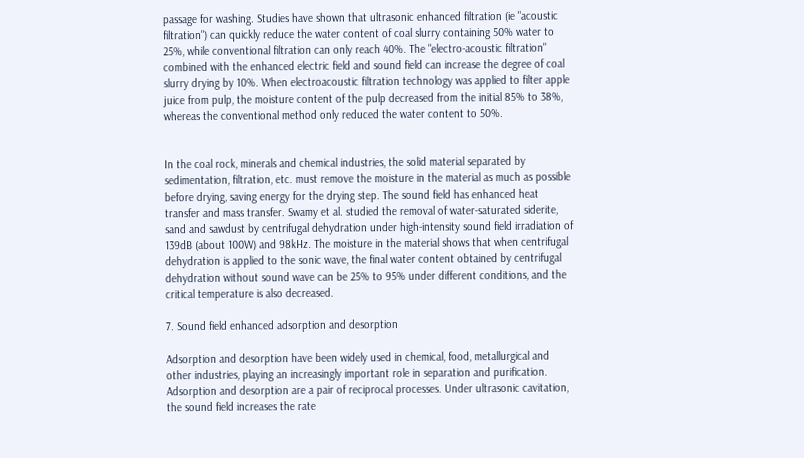passage for washing. Studies have shown that ultrasonic enhanced filtration (ie "acoustic filtration") can quickly reduce the water content of coal slurry containing 50% water to 25%, while conventional filtration can only reach 40%. The "electro-acoustic filtration" combined with the enhanced electric field and sound field can increase the degree of coal slurry drying by 10%. When electroacoustic filtration technology was applied to filter apple juice from pulp, the moisture content of the pulp decreased from the initial 85% to 38%, whereas the conventional method only reduced the water content to 50%.


In the coal rock, minerals and chemical industries, the solid material separated by sedimentation, filtration, etc. must remove the moisture in the material as much as possible before drying, saving energy for the drying step. The sound field has enhanced heat transfer and mass transfer. Swamy et al. studied the removal of water-saturated siderite, sand and sawdust by centrifugal dehydration under high-intensity sound field irradiation of 139dB (about 100W) and 98kHz. The moisture in the material shows that when centrifugal dehydration is applied to the sonic wave, the final water content obtained by centrifugal dehydration without sound wave can be 25% to 95% under different conditions, and the critical temperature is also decreased.

7. Sound field enhanced adsorption and desorption

Adsorption and desorption have been widely used in chemical, food, metallurgical and other industries, playing an increasingly important role in separation and purification. Adsorption and desorption are a pair of reciprocal processes. Under ultrasonic cavitation, the sound field increases the rate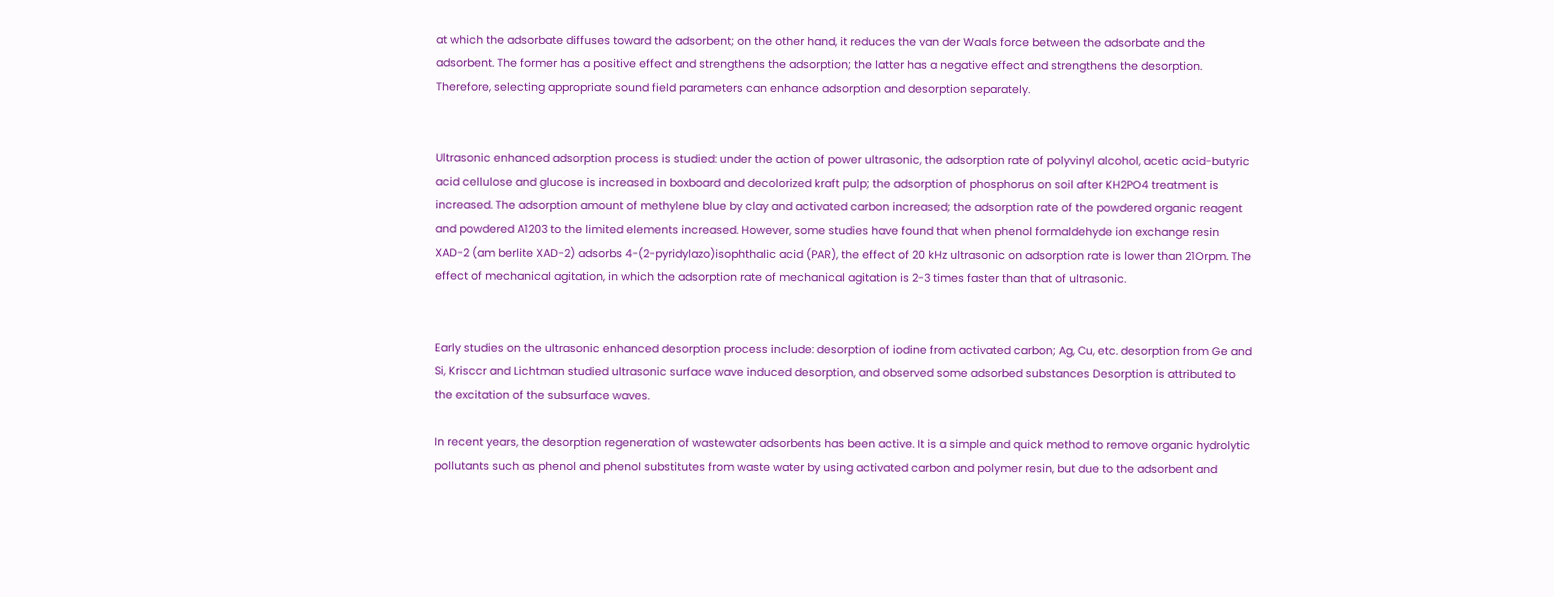at which the adsorbate diffuses toward the adsorbent; on the other hand, it reduces the van der Waals force between the adsorbate and the adsorbent. The former has a positive effect and strengthens the adsorption; the latter has a negative effect and strengthens the desorption. Therefore, selecting appropriate sound field parameters can enhance adsorption and desorption separately.


Ultrasonic enhanced adsorption process is studied: under the action of power ultrasonic, the adsorption rate of polyvinyl alcohol, acetic acid-butyric acid cellulose and glucose is increased in boxboard and decolorized kraft pulp; the adsorption of phosphorus on soil after KH2PO4 treatment is increased. The adsorption amount of methylene blue by clay and activated carbon increased; the adsorption rate of the powdered organic reagent and powdered A1203 to the limited elements increased. However, some studies have found that when phenol formaldehyde ion exchange resin XAD-2 (am berlite XAD-2) adsorbs 4-(2-pyridylazo)isophthalic acid (PAR), the effect of 20 kHz ultrasonic on adsorption rate is lower than 21Orpm. The effect of mechanical agitation, in which the adsorption rate of mechanical agitation is 2-3 times faster than that of ultrasonic.


Early studies on the ultrasonic enhanced desorption process include: desorption of iodine from activated carbon; Ag, Cu, etc. desorption from Ge and Si, Krisccr and Lichtman studied ultrasonic surface wave induced desorption, and observed some adsorbed substances Desorption is attributed to the excitation of the subsurface waves.

In recent years, the desorption regeneration of wastewater adsorbents has been active. It is a simple and quick method to remove organic hydrolytic pollutants such as phenol and phenol substitutes from waste water by using activated carbon and polymer resin, but due to the adsorbent and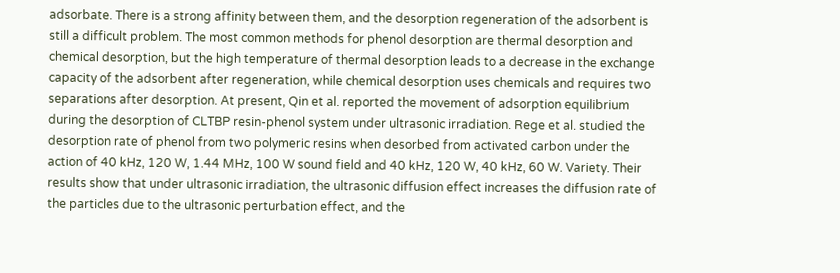adsorbate. There is a strong affinity between them, and the desorption regeneration of the adsorbent is still a difficult problem. The most common methods for phenol desorption are thermal desorption and chemical desorption, but the high temperature of thermal desorption leads to a decrease in the exchange capacity of the adsorbent after regeneration, while chemical desorption uses chemicals and requires two separations after desorption. At present, Qin et al. reported the movement of adsorption equilibrium during the desorption of CLTBP resin-phenol system under ultrasonic irradiation. Rege et al. studied the desorption rate of phenol from two polymeric resins when desorbed from activated carbon under the action of 40 kHz, 120 W, 1.44 MHz, 100 W sound field and 40 kHz, 120 W, 40 kHz, 60 W. Variety. Their results show that under ultrasonic irradiation, the ultrasonic diffusion effect increases the diffusion rate of the particles due to the ultrasonic perturbation effect, and the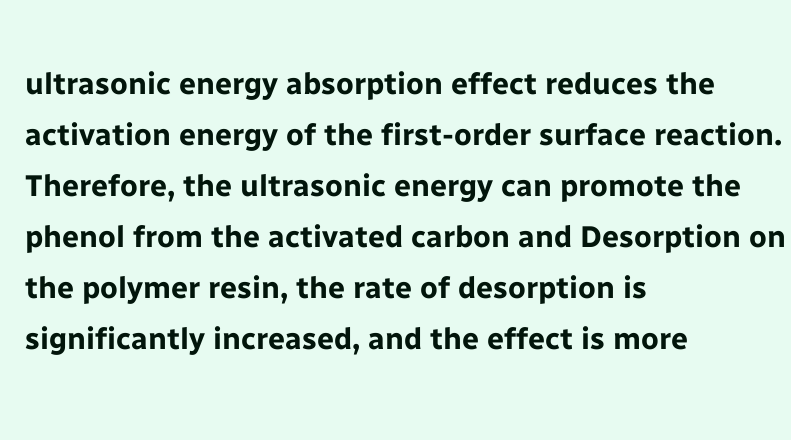ultrasonic energy absorption effect reduces the activation energy of the first-order surface reaction. Therefore, the ultrasonic energy can promote the phenol from the activated carbon and Desorption on the polymer resin, the rate of desorption is significantly increased, and the effect is more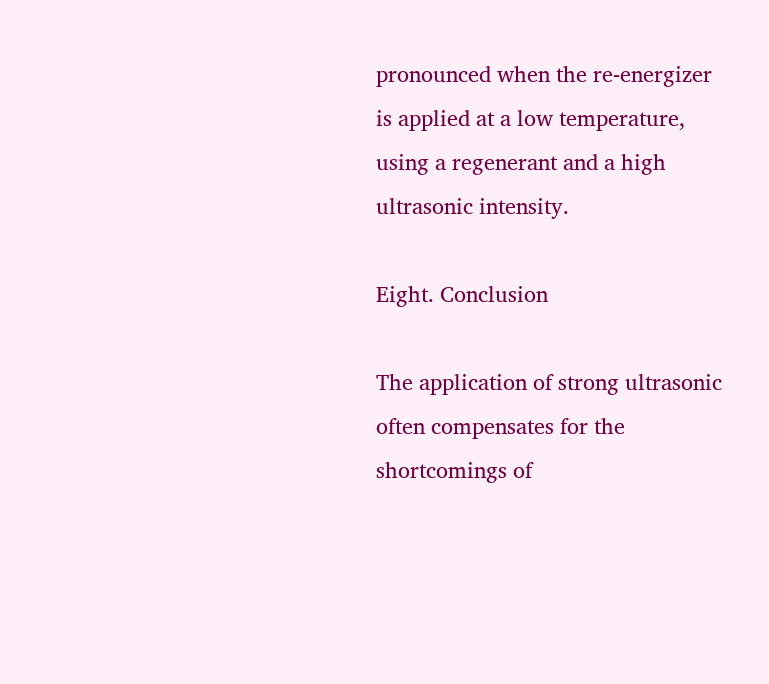pronounced when the re-energizer is applied at a low temperature, using a regenerant and a high ultrasonic intensity.

Eight. Conclusion

The application of strong ultrasonic often compensates for the shortcomings of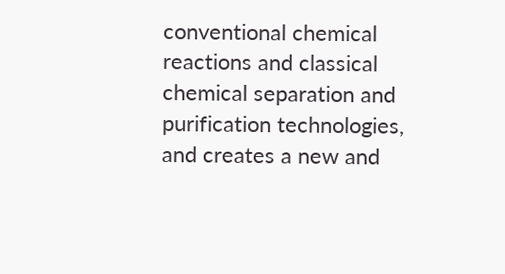conventional chemical reactions and classical chemical separation and purification technologies, and creates a new and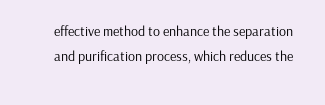effective method to enhance the separation and purification process, which reduces the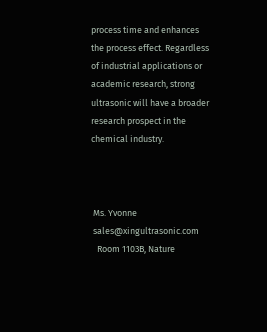process time and enhances the process effect. Regardless of industrial applications or academic research, strong ultrasonic will have a broader research prospect in the chemical industry.



 Ms. Yvonne
 sales@xingultrasonic.com
   Room 1103B, Nature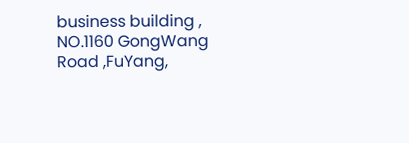business building ,  NO.1160 GongWang Road ,FuYang,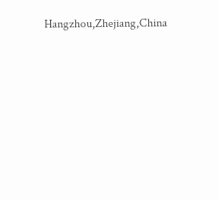Hangzhou,Zhejiang,China